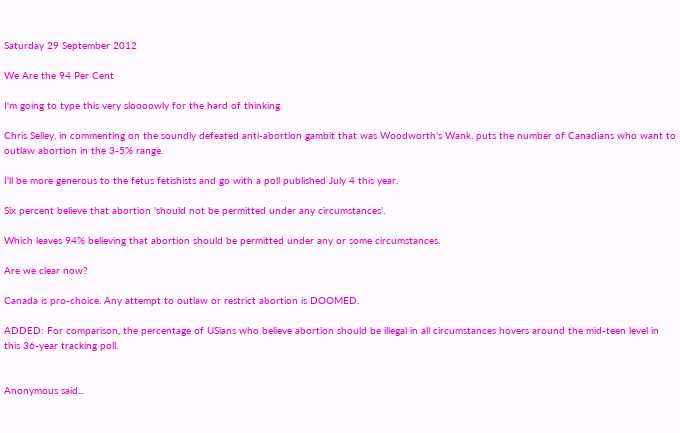Saturday 29 September 2012

We Are the 94 Per Cent

I'm going to type this very sloooowly for the hard of thinking.

Chris Selley, in commenting on the soundly defeated anti-abortion gambit that was Woodworth's Wank, puts the number of Canadians who want to outlaw abortion in the 3-5% range.

I'll be more generous to the fetus fetishists and go with a poll published July 4 this year.

Six percent believe that abortion 'should not be permitted under any circumstances'.

Which leaves 94% believing that abortion should be permitted under any or some circumstances.

Are we clear now?

Canada is pro-choice. Any attempt to outlaw or restrict abortion is DOOMED.

ADDED: For comparison, the percentage of USians who believe abortion should be illegal in all circumstances hovers around the mid-teen level in this 36-year tracking poll.


Anonymous said...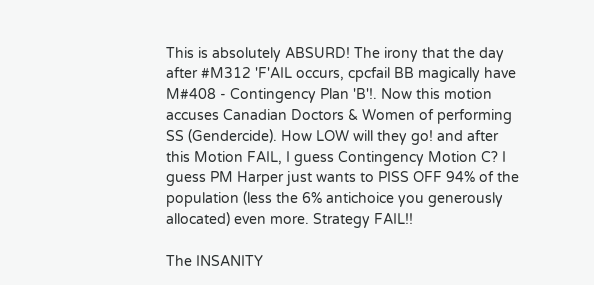This is absolutely ABSURD! The irony that the day after #M312 'F'AIL occurs, cpcfail BB magically have M#408 - Contingency Plan 'B'!. Now this motion accuses Canadian Doctors & Women of performing SS (Gendercide). How LOW will they go! and after this Motion FAIL, I guess Contingency Motion C? I guess PM Harper just wants to PISS OFF 94% of the population (less the 6% antichoice you generously allocated) even more. Strategy FAIL!!

The INSANITY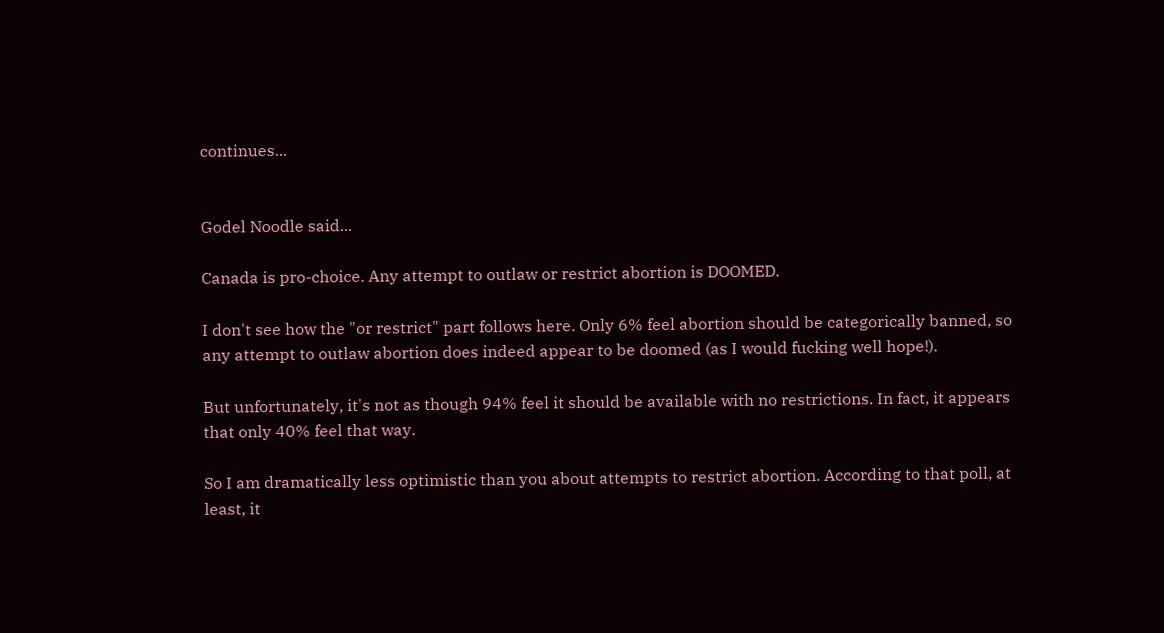continues...


Godel Noodle said...

Canada is pro-choice. Any attempt to outlaw or restrict abortion is DOOMED.

I don't see how the "or restrict" part follows here. Only 6% feel abortion should be categorically banned, so any attempt to outlaw abortion does indeed appear to be doomed (as I would fucking well hope!).

But unfortunately, it's not as though 94% feel it should be available with no restrictions. In fact, it appears that only 40% feel that way.

So I am dramatically less optimistic than you about attempts to restrict abortion. According to that poll, at least, it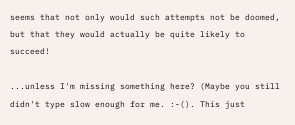seems that not only would such attempts not be doomed, but that they would actually be quite likely to succeed!

...unless I'm missing something here? (Maybe you still didn't type slow enough for me. :-(). This just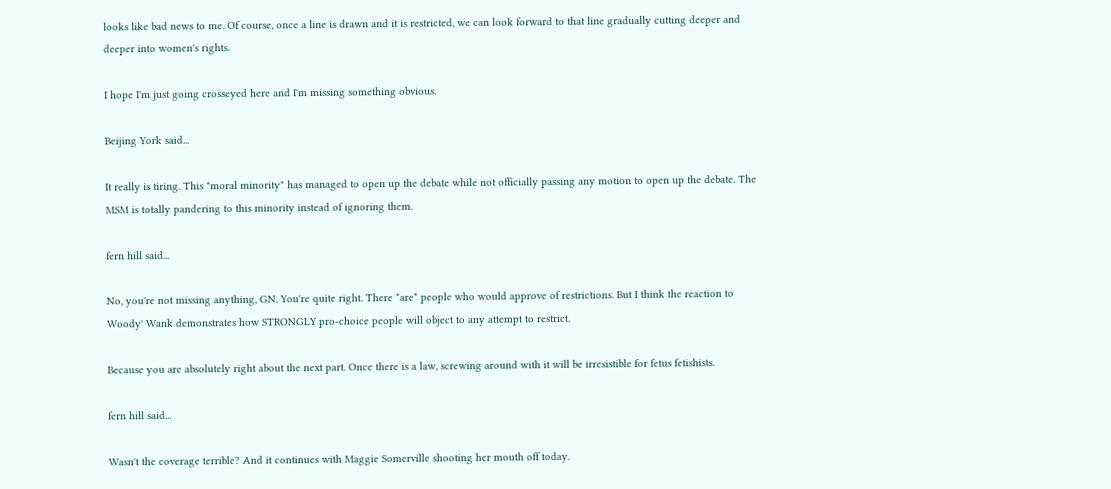looks like bad news to me. Of course, once a line is drawn and it is restricted, we can look forward to that line gradually cutting deeper and deeper into women's rights.

I hope I'm just going crosseyed here and I'm missing something obvious.

Beijing York said...

It really is tiring. This "moral minority" has managed to open up the debate while not officially passing any motion to open up the debate. The MSM is totally pandering to this minority instead of ignoring them.

fern hill said...

No, you're not missing anything, GN. You're quite right. There *are* people who would approve of restrictions. But I think the reaction to Woody' Wank demonstrates how STRONGLY pro-choice people will object to any attempt to restrict.

Because you are absolutely right about the next part. Once there is a law, screwing around with it will be irresistible for fetus fetishists.

fern hill said...

Wasn't the coverage terrible? And it continues with Maggie Somerville shooting her mouth off today.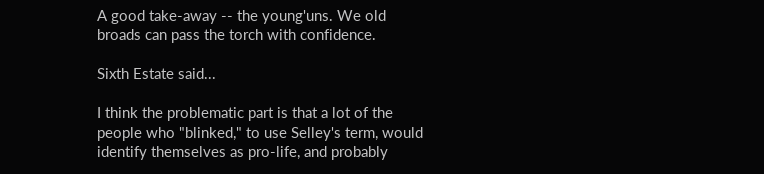A good take-away -- the young'uns. We old broads can pass the torch with confidence.

Sixth Estate said...

I think the problematic part is that a lot of the people who "blinked," to use Selley's term, would identify themselves as pro-life, and probably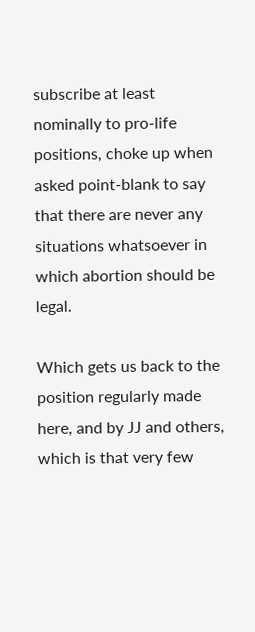subscribe at least nominally to pro-life positions, choke up when asked point-blank to say that there are never any situations whatsoever in which abortion should be legal.

Which gets us back to the position regularly made here, and by JJ and others, which is that very few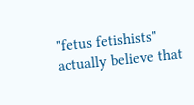"fetus fetishists" actually believe that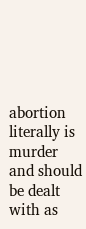abortion literally is murder and should be dealt with as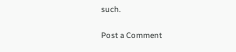such.

Post a Comment